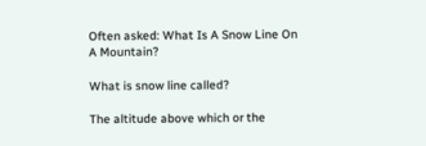Often asked: What Is A Snow Line On A Mountain?

What is snow line called?

The altitude above which or the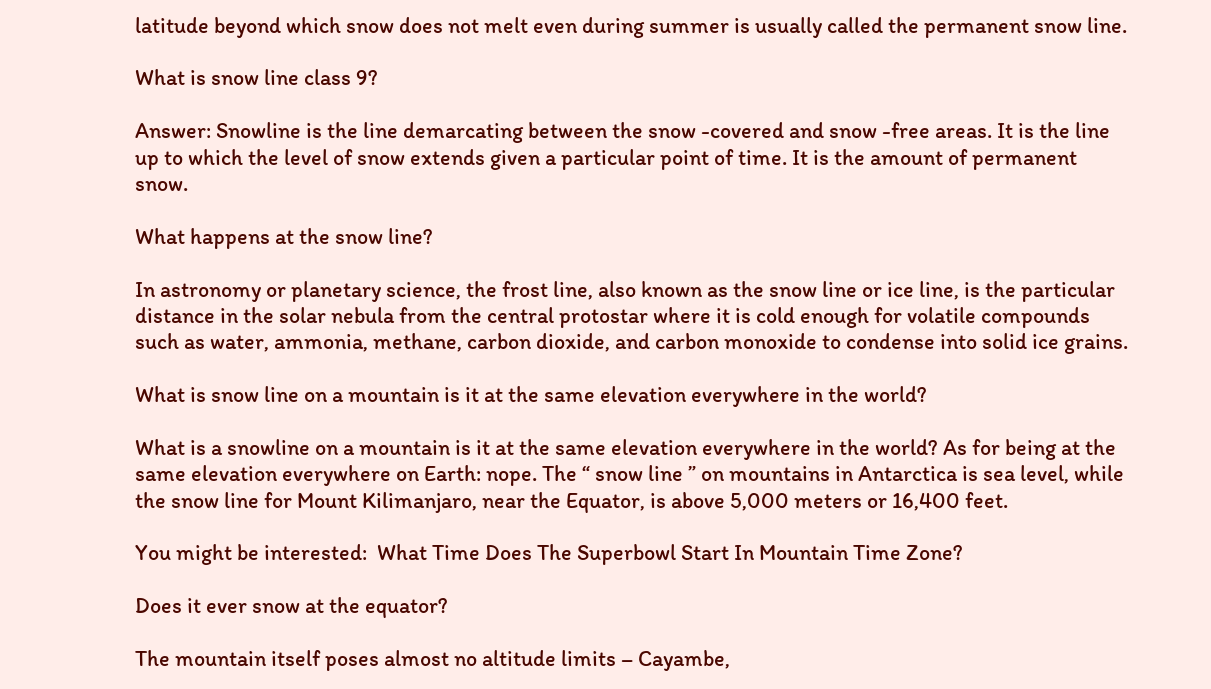latitude beyond which snow does not melt even during summer is usually called the permanent snow line.

What is snow line class 9?

Answer: Snowline is the line demarcating between the snow -covered and snow -free areas. It is the line up to which the level of snow extends given a particular point of time. It is the amount of permanent snow.

What happens at the snow line?

In astronomy or planetary science, the frost line, also known as the snow line or ice line, is the particular distance in the solar nebula from the central protostar where it is cold enough for volatile compounds such as water, ammonia, methane, carbon dioxide, and carbon monoxide to condense into solid ice grains.

What is snow line on a mountain is it at the same elevation everywhere in the world?

What is a snowline on a mountain is it at the same elevation everywhere in the world? As for being at the same elevation everywhere on Earth: nope. The “ snow line ” on mountains in Antarctica is sea level, while the snow line for Mount Kilimanjaro, near the Equator, is above 5,000 meters or 16,400 feet.

You might be interested:  What Time Does The Superbowl Start In Mountain Time Zone?

Does it ever snow at the equator?

The mountain itself poses almost no altitude limits – Cayambe,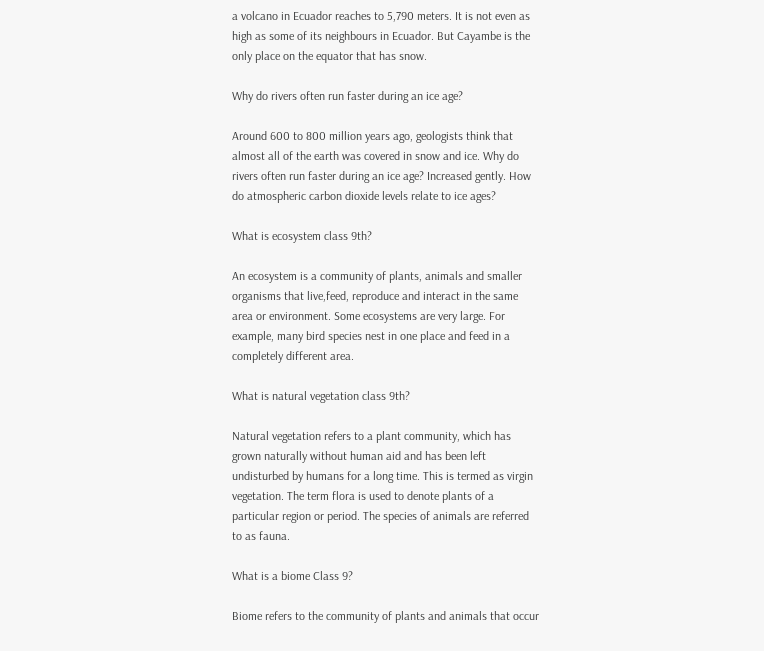a volcano in Ecuador reaches to 5,790 meters. It is not even as high as some of its neighbours in Ecuador. But Cayambe is the only place on the equator that has snow.

Why do rivers often run faster during an ice age?

Around 600 to 800 million years ago, geologists think that almost all of the earth was covered in snow and ice. Why do rivers often run faster during an ice age? Increased gently. How do atmospheric carbon dioxide levels relate to ice ages?

What is ecosystem class 9th?

An ecosystem is a community of plants, animals and smaller organisms that live,feed, reproduce and interact in the same area or environment. Some ecosystems are very large. For example, many bird species nest in one place and feed in a completely different area.

What is natural vegetation class 9th?

Natural vegetation refers to a plant community, which has grown naturally without human aid and has been left undisturbed by humans for a long time. This is termed as virgin vegetation. The term flora is used to denote plants of a particular region or period. The species of animals are referred to as fauna.

What is a biome Class 9?

Biome refers to the community of plants and animals that occur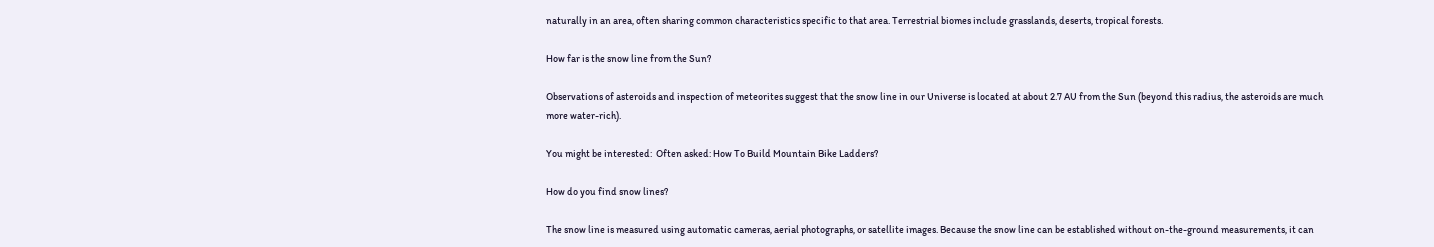naturally in an area, often sharing common characteristics specific to that area. Terrestrial biomes include grasslands, deserts, tropical forests.

How far is the snow line from the Sun?

Observations of asteroids and inspection of meteorites suggest that the snow line in our Universe is located at about 2.7 AU from the Sun (beyond this radius, the asteroids are much more water-rich).

You might be interested:  Often asked: How To Build Mountain Bike Ladders?

How do you find snow lines?

The snow line is measured using automatic cameras, aerial photographs, or satellite images. Because the snow line can be established without on-the-ground measurements, it can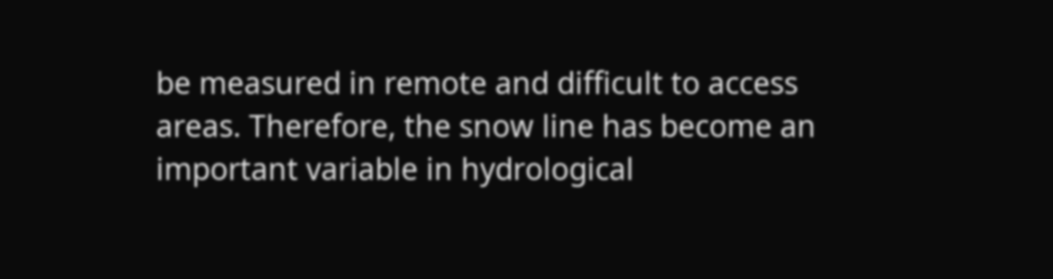be measured in remote and difficult to access areas. Therefore, the snow line has become an important variable in hydrological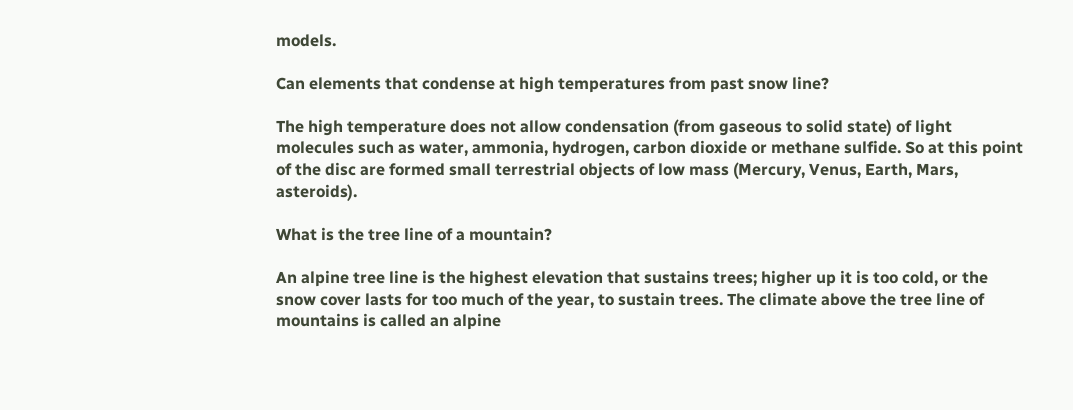models.

Can elements that condense at high temperatures from past snow line?

The high temperature does not allow condensation (from gaseous to solid state) of light molecules such as water, ammonia, hydrogen, carbon dioxide or methane sulfide. So at this point of the disc are formed small terrestrial objects of low mass (Mercury, Venus, Earth, Mars, asteroids).

What is the tree line of a mountain?

An alpine tree line is the highest elevation that sustains trees; higher up it is too cold, or the snow cover lasts for too much of the year, to sustain trees. The climate above the tree line of mountains is called an alpine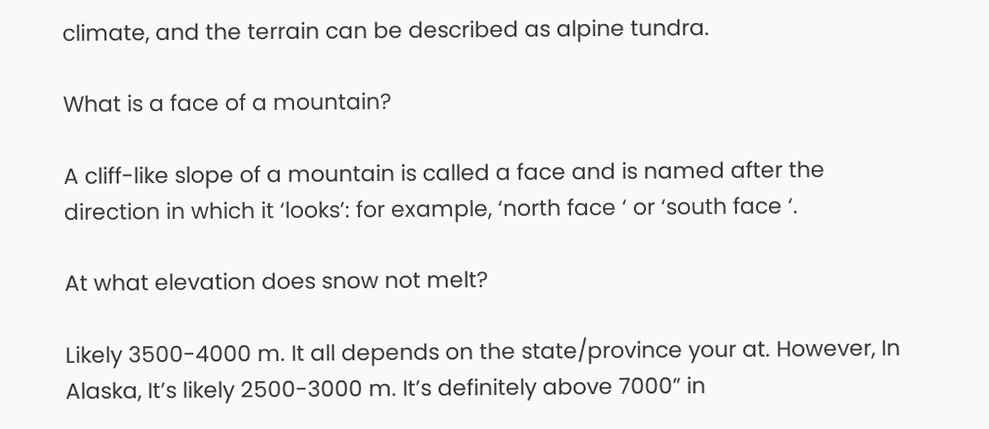climate, and the terrain can be described as alpine tundra.

What is a face of a mountain?

A cliff-like slope of a mountain is called a face and is named after the direction in which it ‘looks’: for example, ‘north face ‘ or ‘south face ‘.

At what elevation does snow not melt?

Likely 3500-4000 m. It all depends on the state/province your at. However, In Alaska, It’s likely 2500-3000 m. It’s definitely above 7000” in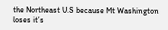the Northeast U.S because Mt Washington loses it’s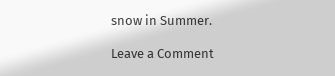snow in Summer.

Leave a Comment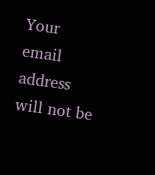Your email address will not be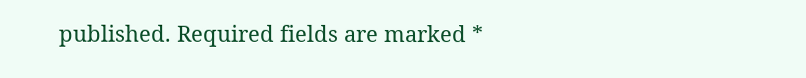published. Required fields are marked *